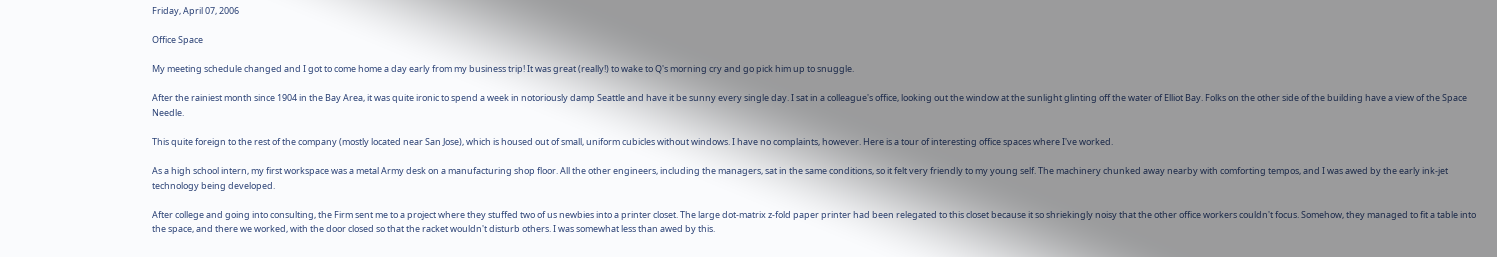Friday, April 07, 2006

Office Space

My meeting schedule changed and I got to come home a day early from my business trip! It was great (really!) to wake to Q's morning cry and go pick him up to snuggle.

After the rainiest month since 1904 in the Bay Area, it was quite ironic to spend a week in notoriously damp Seattle and have it be sunny every single day. I sat in a colleague's office, looking out the window at the sunlight glinting off the water of Elliot Bay. Folks on the other side of the building have a view of the Space Needle.

This quite foreign to the rest of the company (mostly located near San Jose), which is housed out of small, uniform cubicles without windows. I have no complaints, however. Here is a tour of interesting office spaces where I've worked.

As a high school intern, my first workspace was a metal Army desk on a manufacturing shop floor. All the other engineers, including the managers, sat in the same conditions, so it felt very friendly to my young self. The machinery chunked away nearby with comforting tempos, and I was awed by the early ink-jet technology being developed.

After college and going into consulting, the Firm sent me to a project where they stuffed two of us newbies into a printer closet. The large dot-matrix z-fold paper printer had been relegated to this closet because it so shriekingly noisy that the other office workers couldn't focus. Somehow, they managed to fit a table into the space, and there we worked, with the door closed so that the racket wouldn't disturb others. I was somewhat less than awed by this.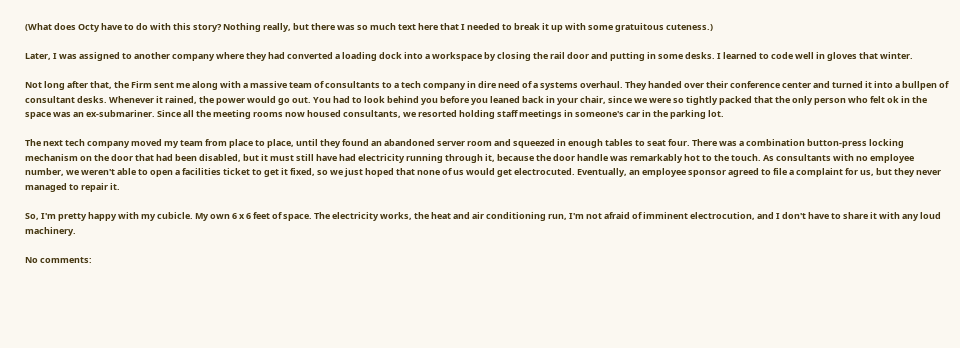(What does Octy have to do with this story? Nothing really, but there was so much text here that I needed to break it up with some gratuitous cuteness.)

Later, I was assigned to another company where they had converted a loading dock into a workspace by closing the rail door and putting in some desks. I learned to code well in gloves that winter.

Not long after that, the Firm sent me along with a massive team of consultants to a tech company in dire need of a systems overhaul. They handed over their conference center and turned it into a bullpen of consultant desks. Whenever it rained, the power would go out. You had to look behind you before you leaned back in your chair, since we were so tightly packed that the only person who felt ok in the space was an ex-submariner. Since all the meeting rooms now housed consultants, we resorted holding staff meetings in someone's car in the parking lot.

The next tech company moved my team from place to place, until they found an abandoned server room and squeezed in enough tables to seat four. There was a combination button-press locking mechanism on the door that had been disabled, but it must still have had electricity running through it, because the door handle was remarkably hot to the touch. As consultants with no employee number, we weren't able to open a facilities ticket to get it fixed, so we just hoped that none of us would get electrocuted. Eventually, an employee sponsor agreed to file a complaint for us, but they never managed to repair it.

So, I'm pretty happy with my cubicle. My own 6 x 6 feet of space. The electricity works, the heat and air conditioning run, I'm not afraid of imminent electrocution, and I don't have to share it with any loud machinery.

No comments: